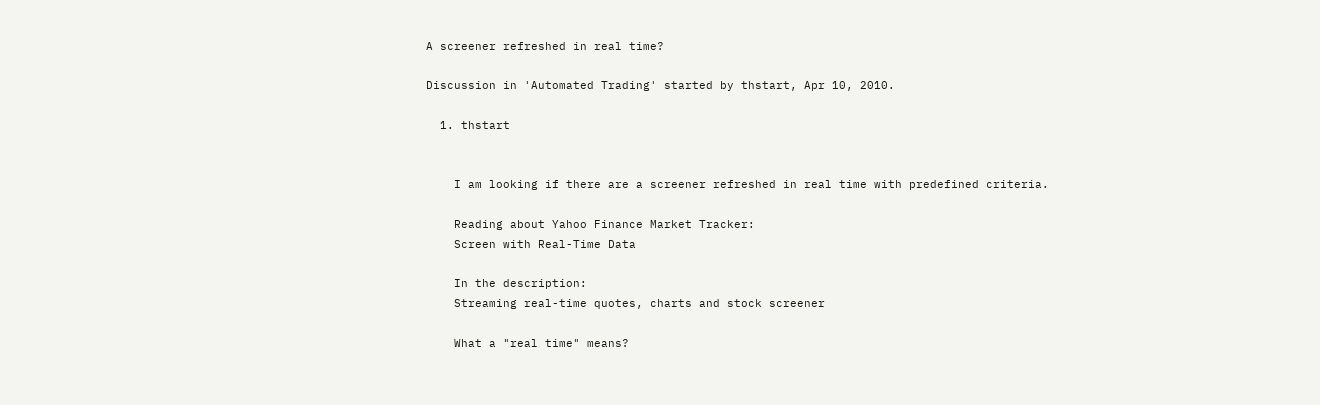A screener refreshed in real time?

Discussion in 'Automated Trading' started by thstart, Apr 10, 2010.

  1. thstart


    I am looking if there are a screener refreshed in real time with predefined criteria.

    Reading about Yahoo Finance Market Tracker:
    Screen with Real-Time Data

    In the description:
    Streaming real-time quotes, charts and stock screener

    What a "real time" means?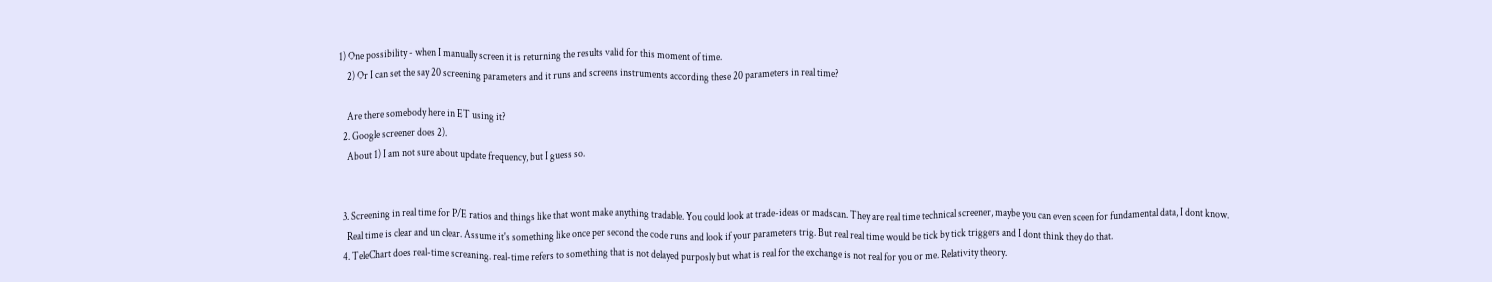1) One possibility - when I manually screen it is returning the results valid for this moment of time.
    2) Or I can set the say 20 screening parameters and it runs and screens instruments according these 20 parameters in real time?

    Are there somebody here in ET using it?
  2. Google screener does 2).
    About 1) I am not sure about update frequency, but I guess so.


  3. Screening in real time for P/E ratios and things like that wont make anything tradable. You could look at trade-ideas or madscan. They are real time technical screener, maybe you can even sceen for fundamental data, I dont know.
    Real time is clear and un clear. Assume it's something like once per second the code runs and look if your parameters trig. But real real time would be tick by tick triggers and I dont think they do that.
  4. TeleChart does real-time screaning. real-time refers to something that is not delayed purposly but what is real for the exchange is not real for you or me. Relativity theory.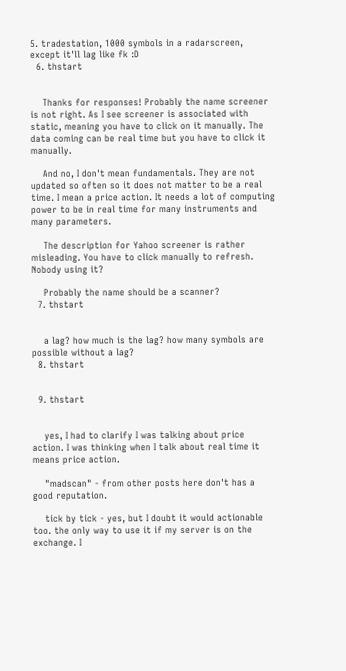5. tradestation, 1000 symbols in a radarscreen, except it'll lag like fk :D
  6. thstart


    Thanks for responses! Probably the name screener is not right. As I see screener is associated with static, meaning you have to click on it manually. The data coming can be real time but you have to click it manually.

    And no, I don't mean fundamentals. They are not updated so often so it does not matter to be a real time. I mean a price action. It needs a lot of computing power to be in real time for many instruments and many parameters.

    The description for Yahoo screener is rather misleading. You have to click manually to refresh. Nobody using it?

    Probably the name should be a scanner?
  7. thstart


    a lag? how much is the lag? how many symbols are possible without a lag?
  8. thstart


  9. thstart


    yes, I had to clarify I was talking about price action. I was thinking when I talk about real time it means price action.

    "madscan" - from other posts here don't has a good reputation.

    tick by tick - yes, but I doubt it would actionable too. the only way to use it if my server is on the exchange. I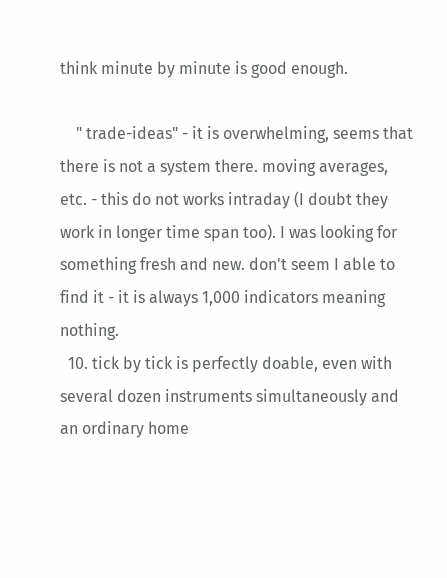think minute by minute is good enough.

    " trade-ideas" - it is overwhelming, seems that there is not a system there. moving averages, etc. - this do not works intraday (I doubt they work in longer time span too). I was looking for something fresh and new. don't seem I able to find it - it is always 1,000 indicators meaning nothing.
  10. tick by tick is perfectly doable, even with several dozen instruments simultaneously and an ordinary home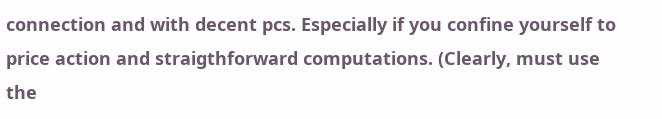connection and with decent pcs. Especially if you confine yourself to price action and straigthforward computations. (Clearly, must use the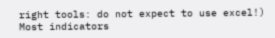right tools: do not expect to use excel!) Most indicators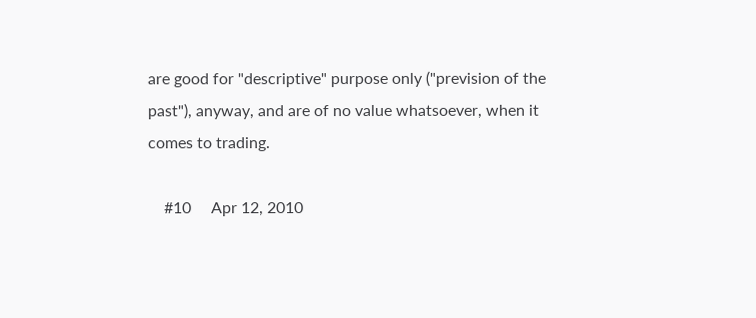are good for "descriptive" purpose only ("prevision of the past"), anyway, and are of no value whatsoever, when it comes to trading.

    #10     Apr 12, 2010